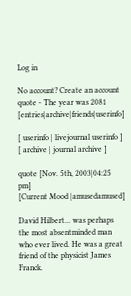Log in

No account? Create an account
quote - The year was 2081 [entries|archive|friends|userinfo]

[ userinfo | livejournal userinfo ]
[ archive | journal archive ]

quote [Nov. 5th, 2003|04:25 pm]
[Current Mood |amusedamused]

David Hilbert... was perhaps the most absentminded man who ever lived. He was a great friend of the physicist James Franck.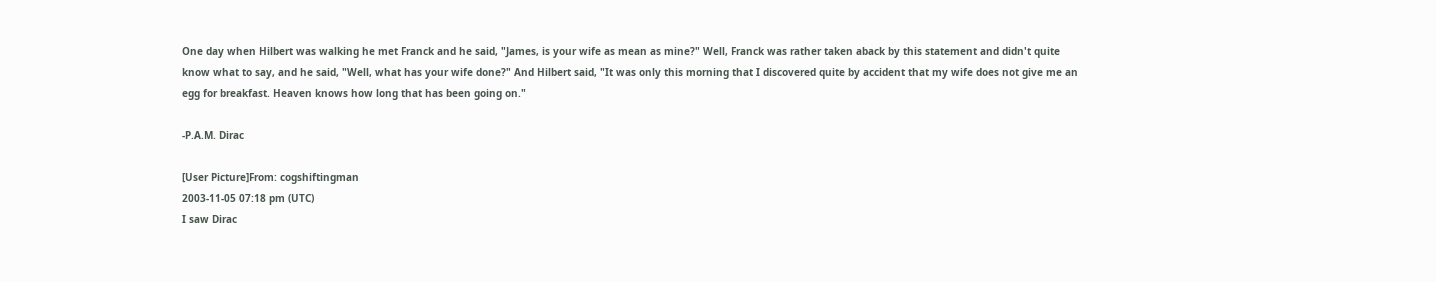One day when Hilbert was walking he met Franck and he said, "James, is your wife as mean as mine?" Well, Franck was rather taken aback by this statement and didn't quite know what to say, and he said, "Well, what has your wife done?" And Hilbert said, "It was only this morning that I discovered quite by accident that my wife does not give me an egg for breakfast. Heaven knows how long that has been going on."

-P.A.M. Dirac

[User Picture]From: cogshiftingman
2003-11-05 07:18 pm (UTC)
I saw Dirac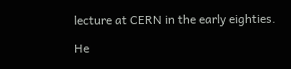lecture at CERN in the early eighties.

He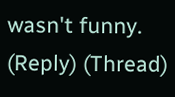wasn't funny.
(Reply) (Thread)